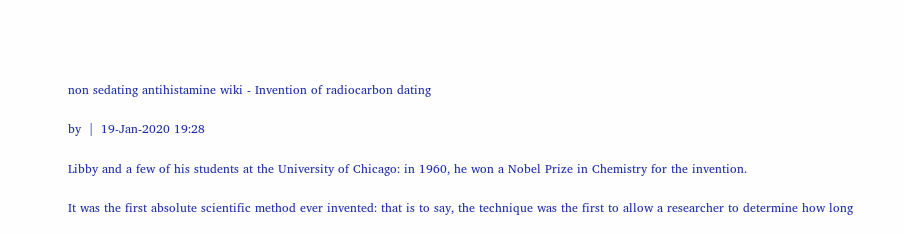non sedating antihistamine wiki - Invention of radiocarbon dating

by  |  19-Jan-2020 19:28

Libby and a few of his students at the University of Chicago: in 1960, he won a Nobel Prize in Chemistry for the invention.

It was the first absolute scientific method ever invented: that is to say, the technique was the first to allow a researcher to determine how long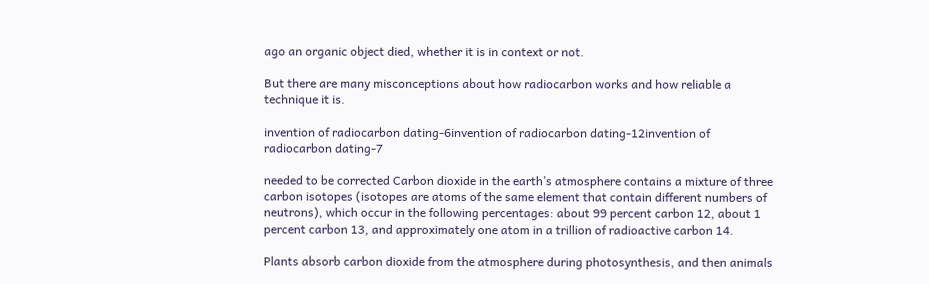ago an organic object died, whether it is in context or not.

But there are many misconceptions about how radiocarbon works and how reliable a technique it is.

invention of radiocarbon dating-6invention of radiocarbon dating-12invention of radiocarbon dating-7

needed to be corrected Carbon dioxide in the earth’s atmosphere contains a mixture of three carbon isotopes (isotopes are atoms of the same element that contain different numbers of neutrons), which occur in the following percentages: about 99 percent carbon 12, about 1 percent carbon 13, and approximately one atom in a trillion of radioactive carbon 14.

Plants absorb carbon dioxide from the atmosphere during photosynthesis, and then animals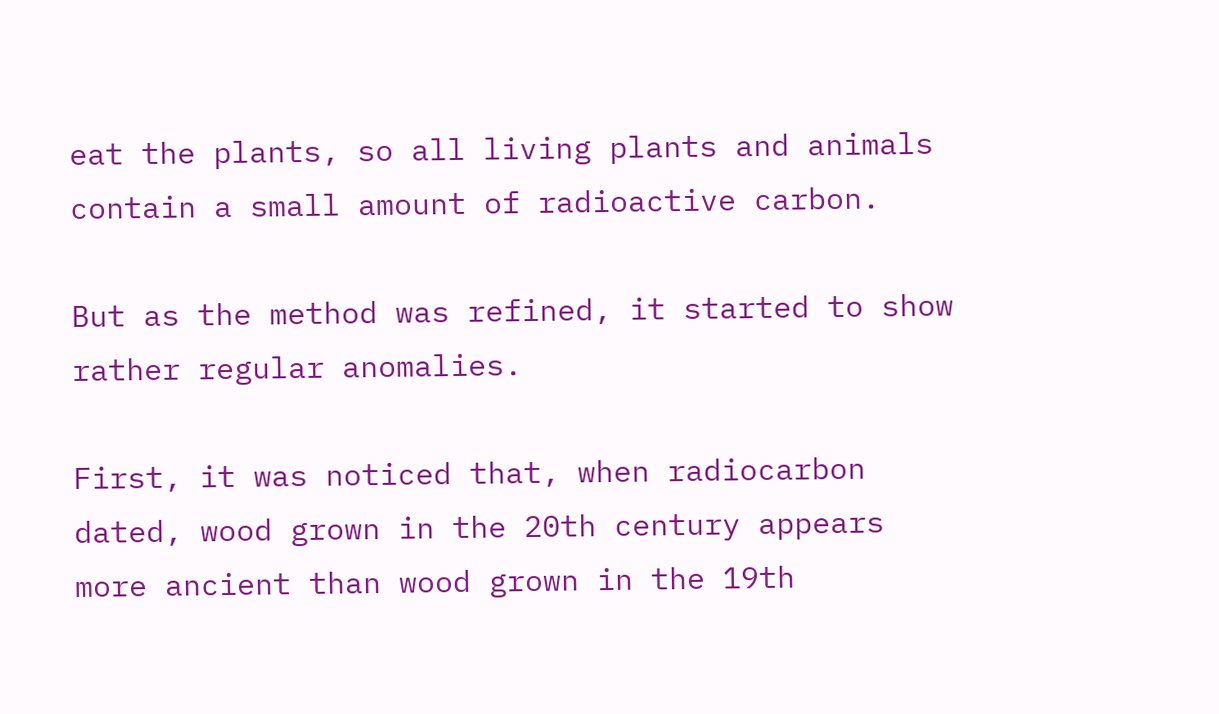eat the plants, so all living plants and animals contain a small amount of radioactive carbon.

But as the method was refined, it started to show rather regular anomalies.

First, it was noticed that, when radiocarbon dated, wood grown in the 20th century appears more ancient than wood grown in the 19th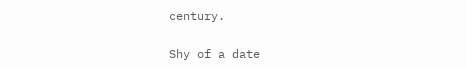century.

Shy of a date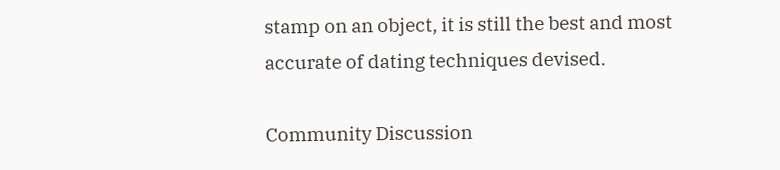stamp on an object, it is still the best and most accurate of dating techniques devised.

Community Discussion